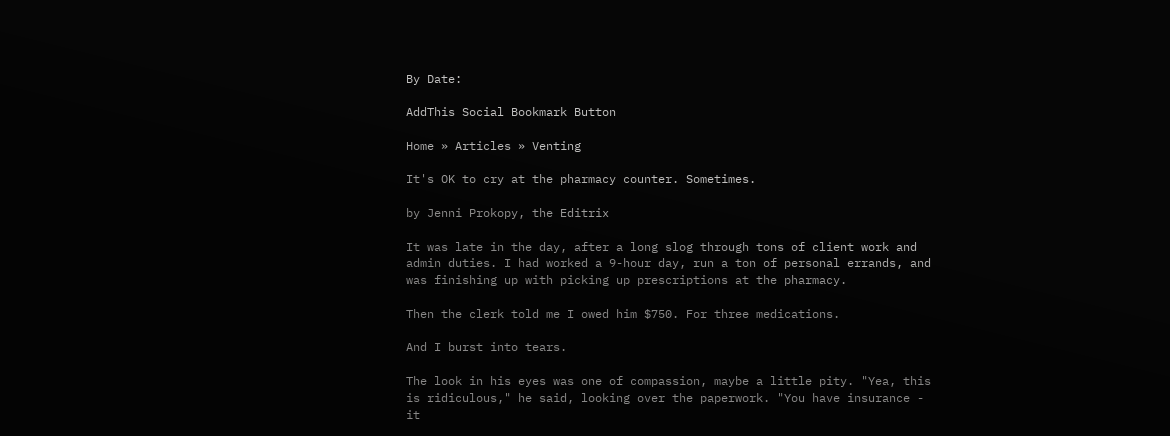By Date:

AddThis Social Bookmark Button

Home » Articles » Venting

It's OK to cry at the pharmacy counter. Sometimes.

by Jenni Prokopy, the Editrix

It was late in the day, after a long slog through tons of client work and admin duties. I had worked a 9-hour day, run a ton of personal errands, and was finishing up with picking up prescriptions at the pharmacy.

Then the clerk told me I owed him $750. For three medications.

And I burst into tears.

The look in his eyes was one of compassion, maybe a little pity. "Yea, this is ridiculous," he said, looking over the paperwork. "You have insurance - it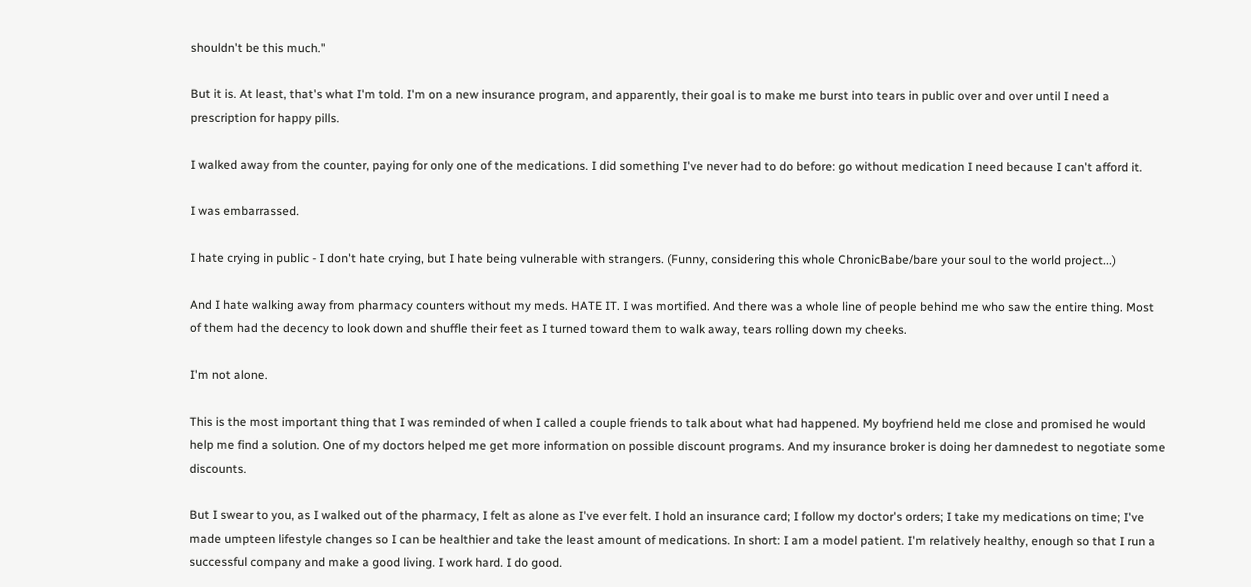shouldn't be this much."

But it is. At least, that's what I'm told. I'm on a new insurance program, and apparently, their goal is to make me burst into tears in public over and over until I need a prescription for happy pills.

I walked away from the counter, paying for only one of the medications. I did something I've never had to do before: go without medication I need because I can't afford it.

I was embarrassed.

I hate crying in public - I don't hate crying, but I hate being vulnerable with strangers. (Funny, considering this whole ChronicBabe/bare your soul to the world project...)

And I hate walking away from pharmacy counters without my meds. HATE IT. I was mortified. And there was a whole line of people behind me who saw the entire thing. Most of them had the decency to look down and shuffle their feet as I turned toward them to walk away, tears rolling down my cheeks.

I'm not alone.

This is the most important thing that I was reminded of when I called a couple friends to talk about what had happened. My boyfriend held me close and promised he would help me find a solution. One of my doctors helped me get more information on possible discount programs. And my insurance broker is doing her damnedest to negotiate some discounts.

But I swear to you, as I walked out of the pharmacy, I felt as alone as I've ever felt. I hold an insurance card; I follow my doctor's orders; I take my medications on time; I've made umpteen lifestyle changes so I can be healthier and take the least amount of medications. In short: I am a model patient. I'm relatively healthy, enough so that I run a successful company and make a good living. I work hard. I do good.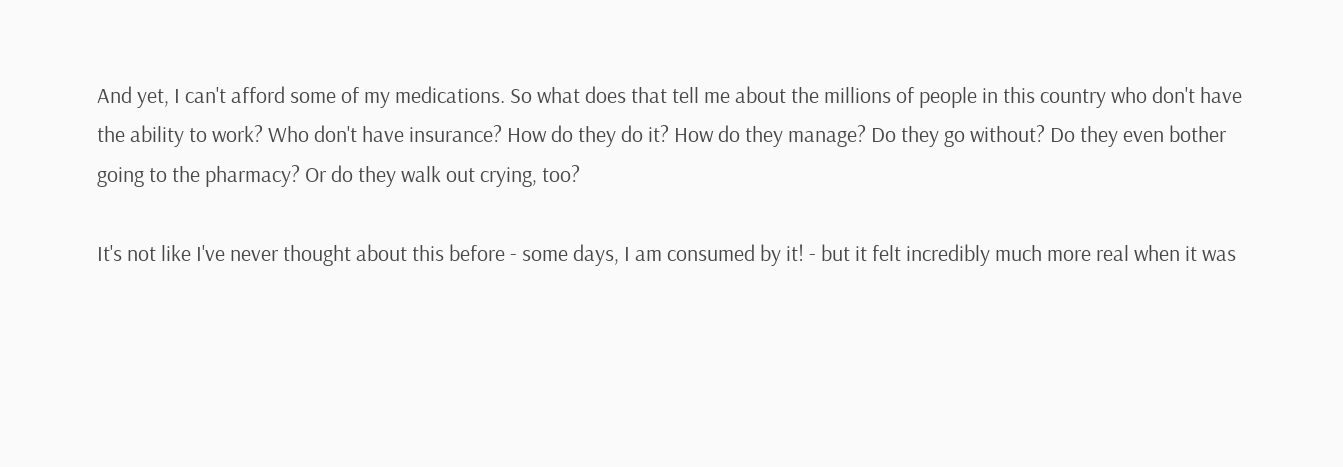And yet, I can't afford some of my medications. So what does that tell me about the millions of people in this country who don't have the ability to work? Who don't have insurance? How do they do it? How do they manage? Do they go without? Do they even bother going to the pharmacy? Or do they walk out crying, too?

It's not like I've never thought about this before - some days, I am consumed by it! - but it felt incredibly much more real when it was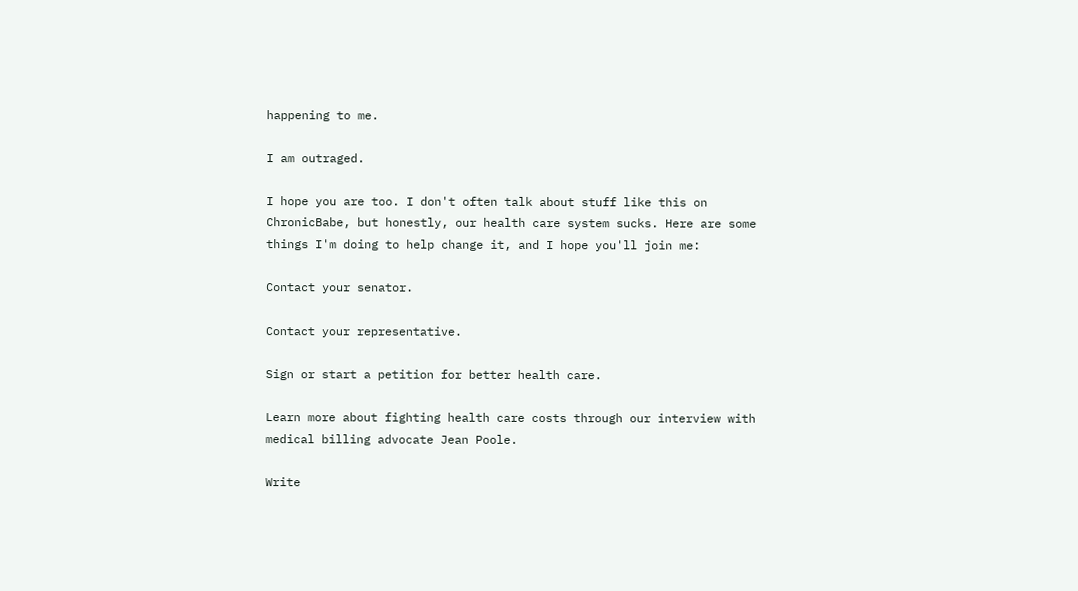happening to me.

I am outraged.

I hope you are too. I don't often talk about stuff like this on ChronicBabe, but honestly, our health care system sucks. Here are some things I'm doing to help change it, and I hope you'll join me:

Contact your senator.

Contact your representative.

Sign or start a petition for better health care.

Learn more about fighting health care costs through our interview with medical billing advocate Jean Poole.

Write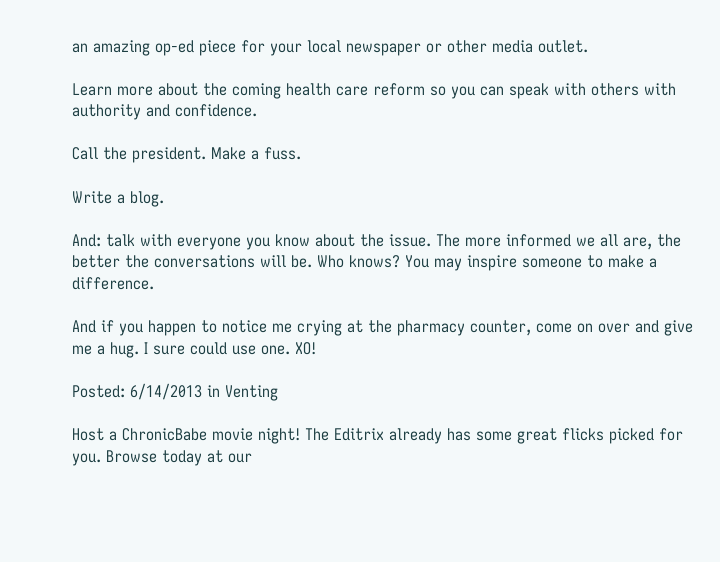an amazing op-ed piece for your local newspaper or other media outlet.

Learn more about the coming health care reform so you can speak with others with authority and confidence.

Call the president. Make a fuss.

Write a blog.

And: talk with everyone you know about the issue. The more informed we all are, the better the conversations will be. Who knows? You may inspire someone to make a difference.

And if you happen to notice me crying at the pharmacy counter, come on over and give me a hug. I sure could use one. XO!

Posted: 6/14/2013 in Venting

Host a ChronicBabe movie night! The Editrix already has some great flicks picked for you. Browse today at our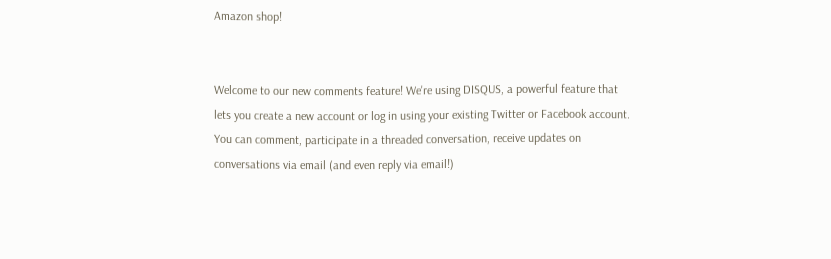Amazon shop!


Welcome to our new comments feature! We're using DISQUS, a powerful feature that lets you create a new account or log in using your existing Twitter or Facebook account. You can comment, participate in a threaded conversation, receive updates on conversations via email (and even reply via email!)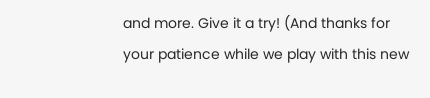and more. Give it a try! (And thanks for your patience while we play with this new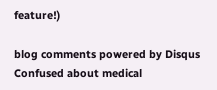feature!)

blog comments powered by Disqus
Confused about medical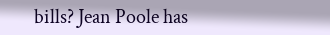bills? Jean Poole has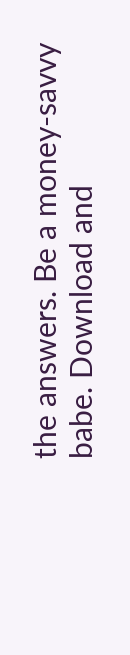the answers. Be a money-savvy babe. Download and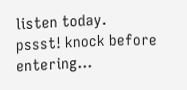listen today.
pssst! knock before entering...